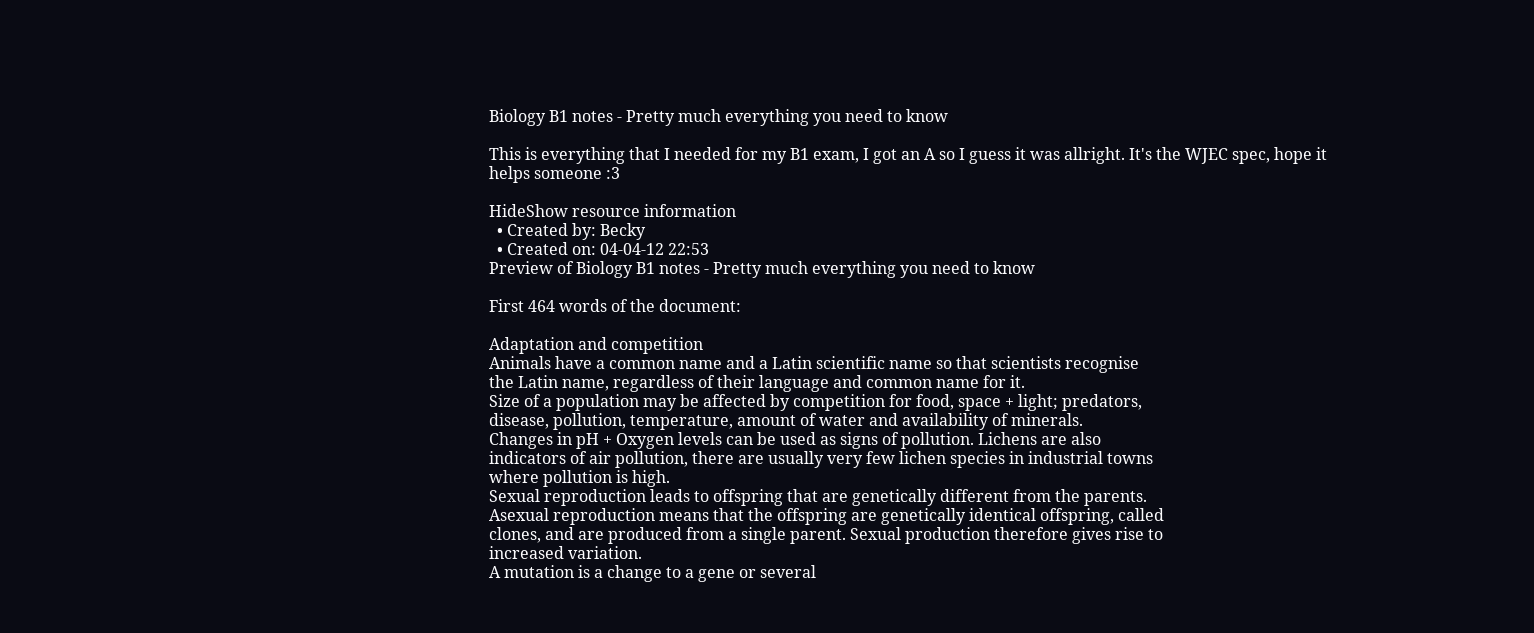Biology B1 notes - Pretty much everything you need to know

This is everything that I needed for my B1 exam, I got an A so I guess it was allright. It's the WJEC spec, hope it helps someone :3

HideShow resource information
  • Created by: Becky
  • Created on: 04-04-12 22:53
Preview of Biology B1 notes - Pretty much everything you need to know

First 464 words of the document:

Adaptation and competition
Animals have a common name and a Latin scientific name so that scientists recognise
the Latin name, regardless of their language and common name for it.
Size of a population may be affected by competition for food, space + light; predators,
disease, pollution, temperature, amount of water and availability of minerals.
Changes in pH + Oxygen levels can be used as signs of pollution. Lichens are also
indicators of air pollution, there are usually very few lichen species in industrial towns
where pollution is high.
Sexual reproduction leads to offspring that are genetically different from the parents.
Asexual reproduction means that the offspring are genetically identical offspring, called
clones, and are produced from a single parent. Sexual production therefore gives rise to
increased variation.
A mutation is a change to a gene or several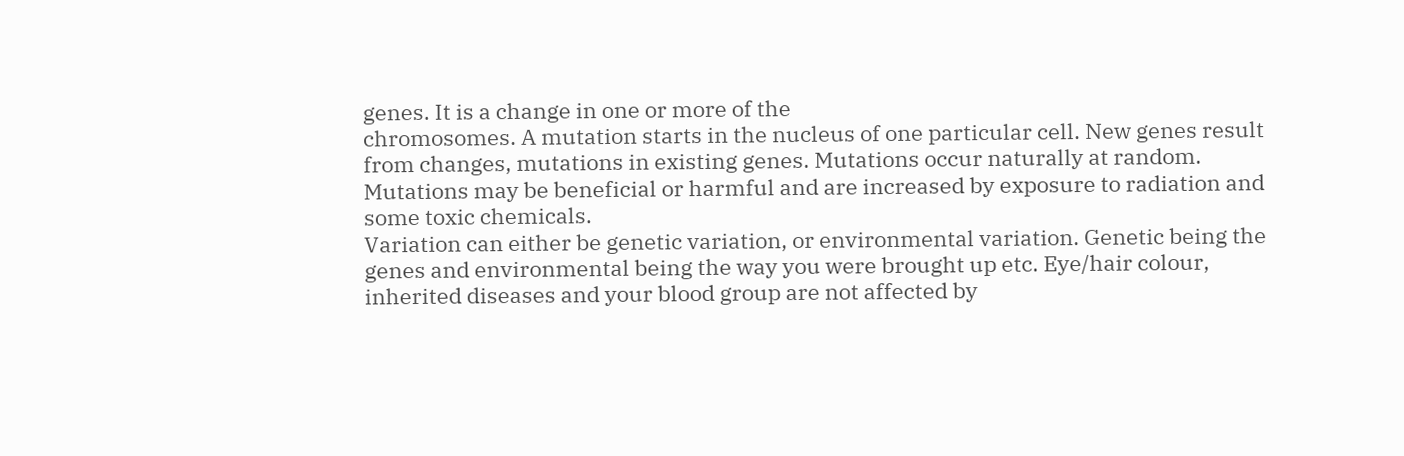genes. It is a change in one or more of the
chromosomes. A mutation starts in the nucleus of one particular cell. New genes result
from changes, mutations in existing genes. Mutations occur naturally at random.
Mutations may be beneficial or harmful and are increased by exposure to radiation and
some toxic chemicals.
Variation can either be genetic variation, or environmental variation. Genetic being the
genes and environmental being the way you were brought up etc. Eye/hair colour,
inherited diseases and your blood group are not affected by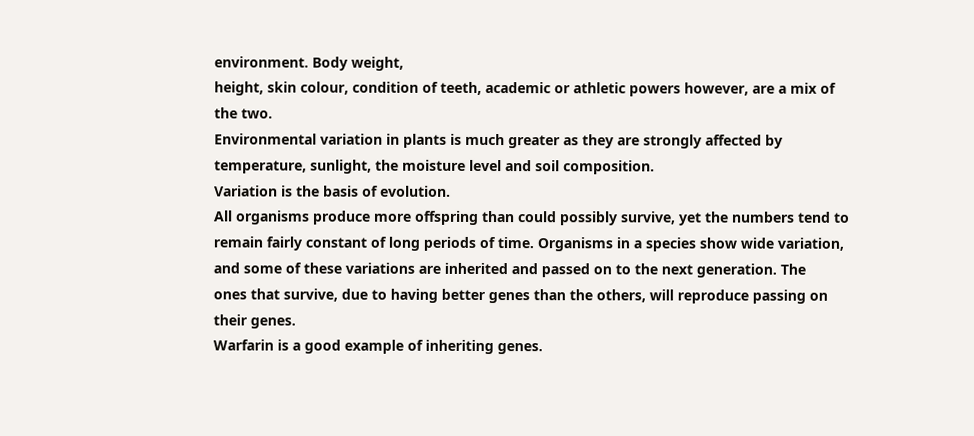environment. Body weight,
height, skin colour, condition of teeth, academic or athletic powers however, are a mix of
the two.
Environmental variation in plants is much greater as they are strongly affected by
temperature, sunlight, the moisture level and soil composition.
Variation is the basis of evolution.
All organisms produce more offspring than could possibly survive, yet the numbers tend to
remain fairly constant of long periods of time. Organisms in a species show wide variation,
and some of these variations are inherited and passed on to the next generation. The
ones that survive, due to having better genes than the others, will reproduce passing on
their genes.
Warfarin is a good example of inheriting genes.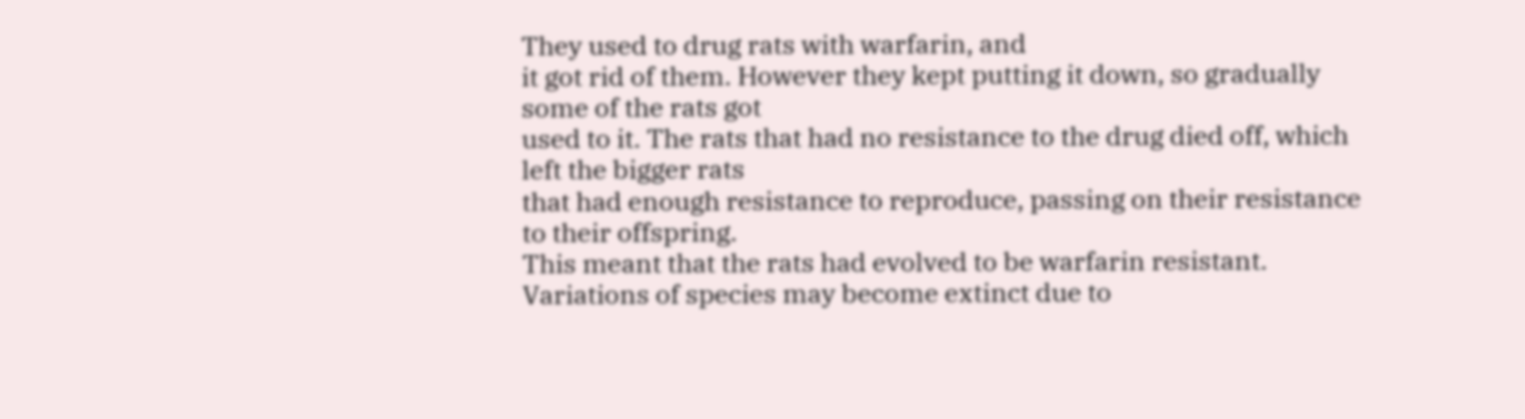They used to drug rats with warfarin, and
it got rid of them. However they kept putting it down, so gradually some of the rats got
used to it. The rats that had no resistance to the drug died off, which left the bigger rats
that had enough resistance to reproduce, passing on their resistance to their offspring.
This meant that the rats had evolved to be warfarin resistant.
Variations of species may become extinct due to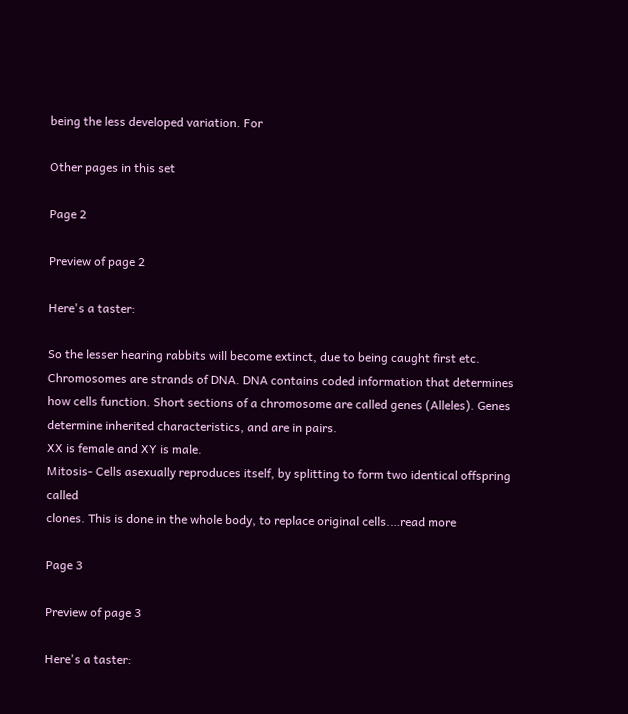being the less developed variation. For

Other pages in this set

Page 2

Preview of page 2

Here's a taster:

So the lesser hearing rabbits will become extinct, due to being caught first etc.
Chromosomes are strands of DNA. DNA contains coded information that determines
how cells function. Short sections of a chromosome are called genes (Alleles). Genes
determine inherited characteristics, and are in pairs.
XX is female and XY is male.
Mitosis- Cells asexually reproduces itself, by splitting to form two identical offspring called
clones. This is done in the whole body, to replace original cells.…read more

Page 3

Preview of page 3

Here's a taster: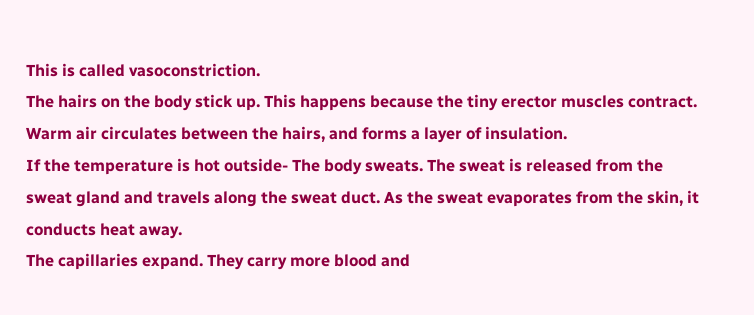This is called vasoconstriction.
The hairs on the body stick up. This happens because the tiny erector muscles contract.
Warm air circulates between the hairs, and forms a layer of insulation.
If the temperature is hot outside- The body sweats. The sweat is released from the
sweat gland and travels along the sweat duct. As the sweat evaporates from the skin, it
conducts heat away.
The capillaries expand. They carry more blood and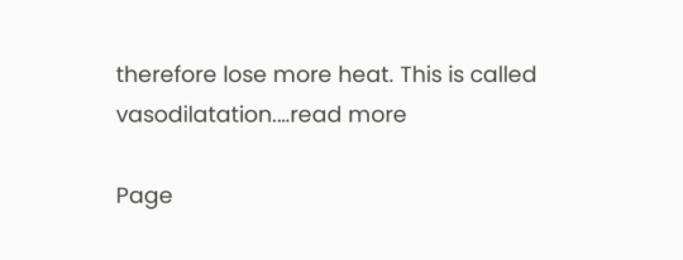therefore lose more heat. This is called
vasodilatation.…read more

Page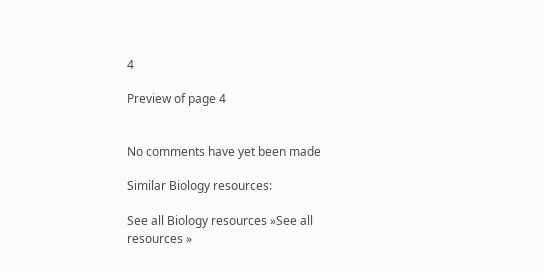4

Preview of page 4


No comments have yet been made

Similar Biology resources:

See all Biology resources »See all resources »